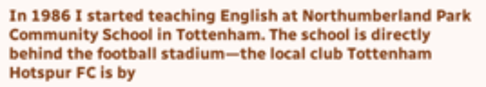In 1986 I started teaching English at Northumberland Park Community School in Tottenham. The school is directly behind the football stadium—the local club Tottenham Hotspur FC is by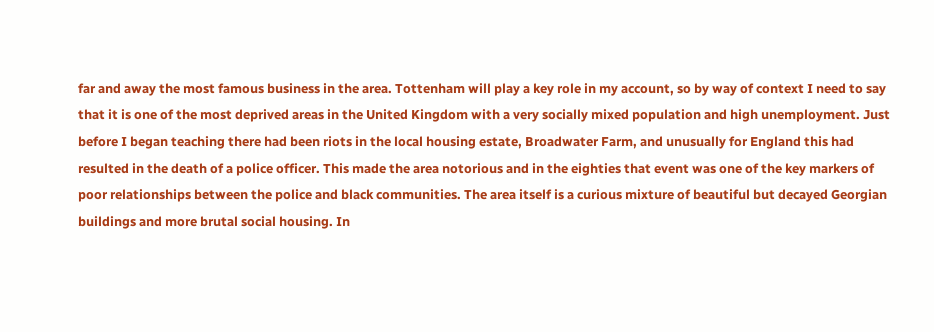far and away the most famous business in the area. Tottenham will play a key role in my account, so by way of context I need to say that it is one of the most deprived areas in the United Kingdom with a very socially mixed population and high unemployment. Just before I began teaching there had been riots in the local housing estate, Broadwater Farm, and unusually for England this had resulted in the death of a police officer. This made the area notorious and in the eighties that event was one of the key markers of poor relationships between the police and black communities. The area itself is a curious mixture of beautiful but decayed Georgian buildings and more brutal social housing. In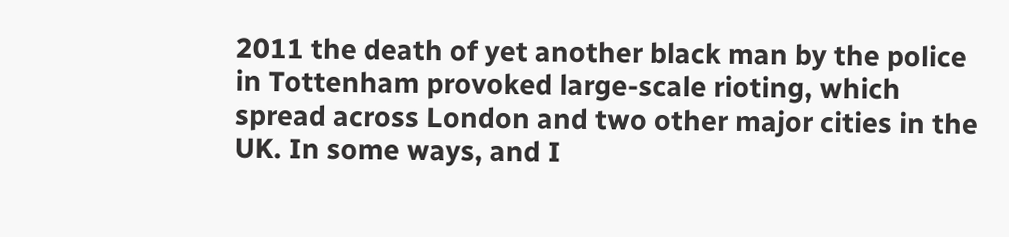2011 the death of yet another black man by the police in Tottenham provoked large-scale rioting, which spread across London and two other major cities in the UK. In some ways, and I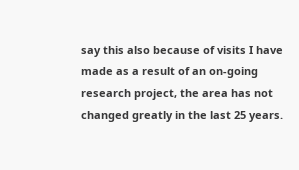say this also because of visits I have made as a result of an on-going research project, the area has not changed greatly in the last 25 years.